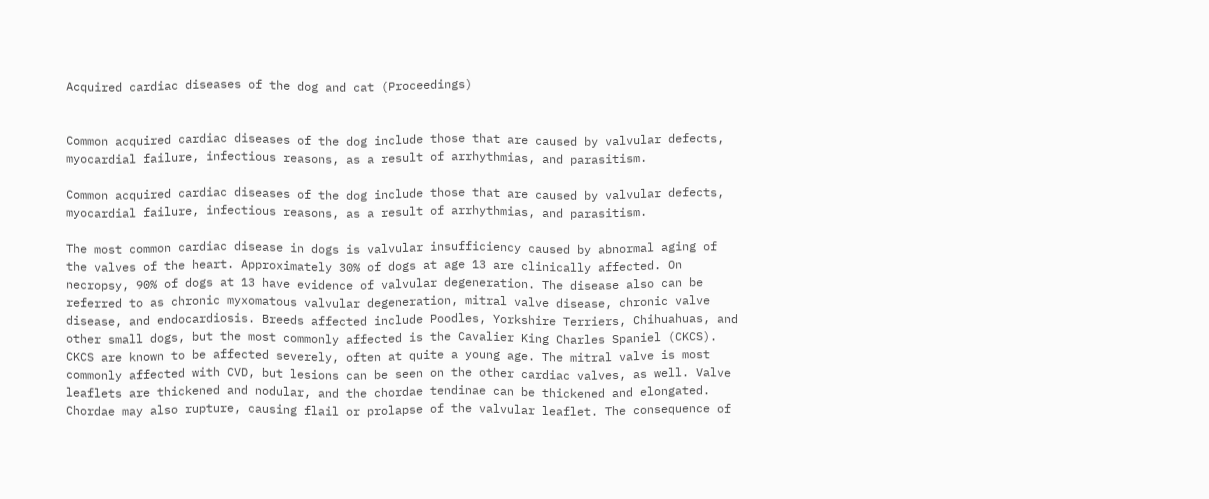Acquired cardiac diseases of the dog and cat (Proceedings)


Common acquired cardiac diseases of the dog include those that are caused by valvular defects, myocardial failure, infectious reasons, as a result of arrhythmias, and parasitism.

Common acquired cardiac diseases of the dog include those that are caused by valvular defects, myocardial failure, infectious reasons, as a result of arrhythmias, and parasitism.

The most common cardiac disease in dogs is valvular insufficiency caused by abnormal aging of the valves of the heart. Approximately 30% of dogs at age 13 are clinically affected. On necropsy, 90% of dogs at 13 have evidence of valvular degeneration. The disease also can be referred to as chronic myxomatous valvular degeneration, mitral valve disease, chronic valve disease, and endocardiosis. Breeds affected include Poodles, Yorkshire Terriers, Chihuahuas, and other small dogs, but the most commonly affected is the Cavalier King Charles Spaniel (CKCS). CKCS are known to be affected severely, often at quite a young age. The mitral valve is most commonly affected with CVD, but lesions can be seen on the other cardiac valves, as well. Valve leaflets are thickened and nodular, and the chordae tendinae can be thickened and elongated. Chordae may also rupture, causing flail or prolapse of the valvular leaflet. The consequence of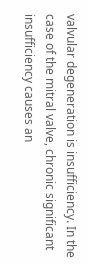valvular degeneration is insufficiency. In the case of the mitral valve, chronic significant insufficiency causes an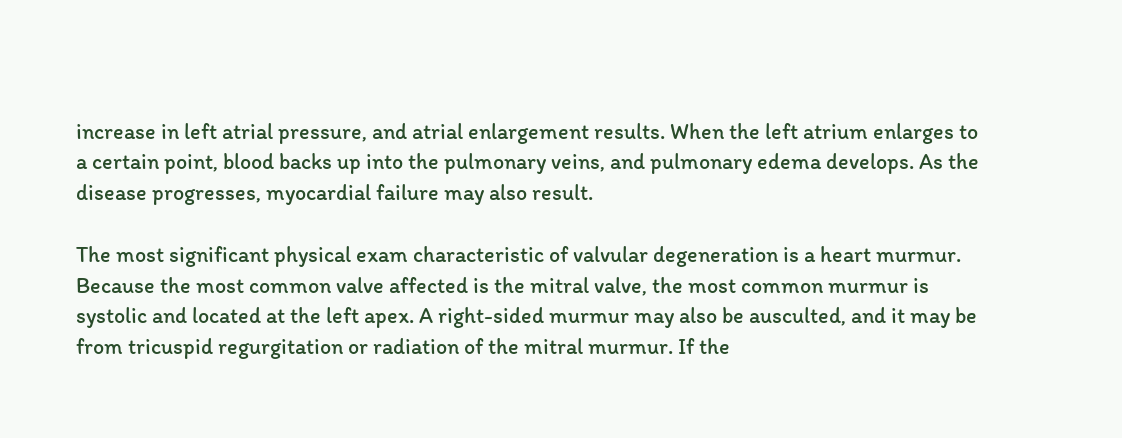increase in left atrial pressure, and atrial enlargement results. When the left atrium enlarges to a certain point, blood backs up into the pulmonary veins, and pulmonary edema develops. As the disease progresses, myocardial failure may also result.

The most significant physical exam characteristic of valvular degeneration is a heart murmur. Because the most common valve affected is the mitral valve, the most common murmur is systolic and located at the left apex. A right-sided murmur may also be ausculted, and it may be from tricuspid regurgitation or radiation of the mitral murmur. If the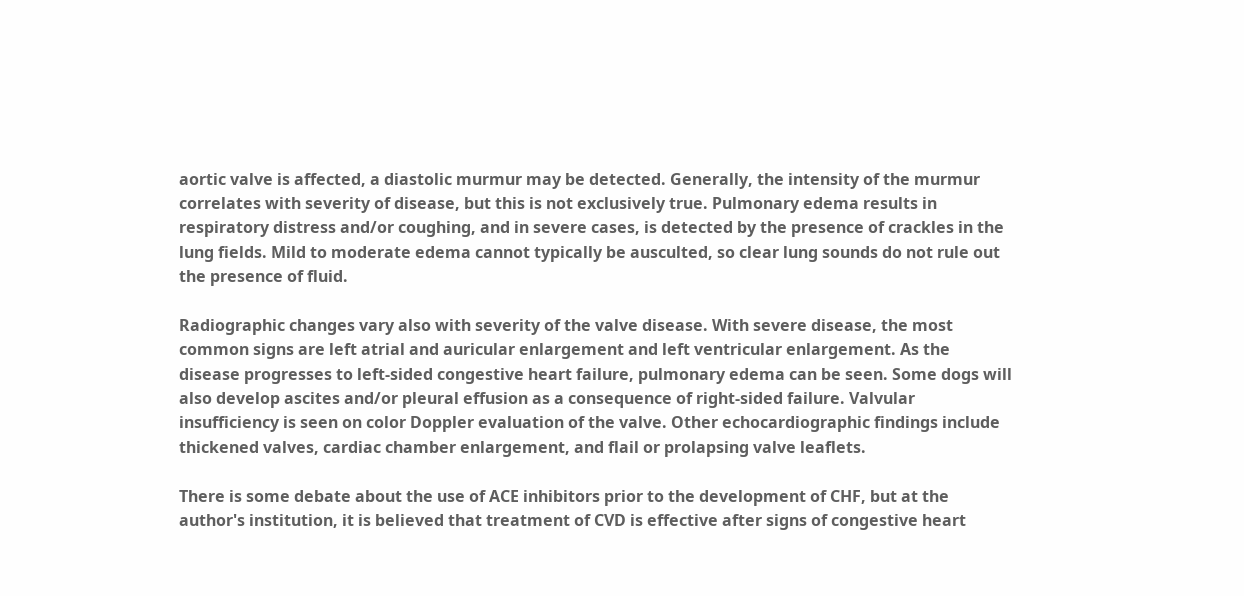aortic valve is affected, a diastolic murmur may be detected. Generally, the intensity of the murmur correlates with severity of disease, but this is not exclusively true. Pulmonary edema results in respiratory distress and/or coughing, and in severe cases, is detected by the presence of crackles in the lung fields. Mild to moderate edema cannot typically be ausculted, so clear lung sounds do not rule out the presence of fluid.

Radiographic changes vary also with severity of the valve disease. With severe disease, the most common signs are left atrial and auricular enlargement and left ventricular enlargement. As the disease progresses to left-sided congestive heart failure, pulmonary edema can be seen. Some dogs will also develop ascites and/or pleural effusion as a consequence of right-sided failure. Valvular insufficiency is seen on color Doppler evaluation of the valve. Other echocardiographic findings include thickened valves, cardiac chamber enlargement, and flail or prolapsing valve leaflets.

There is some debate about the use of ACE inhibitors prior to the development of CHF, but at the author's institution, it is believed that treatment of CVD is effective after signs of congestive heart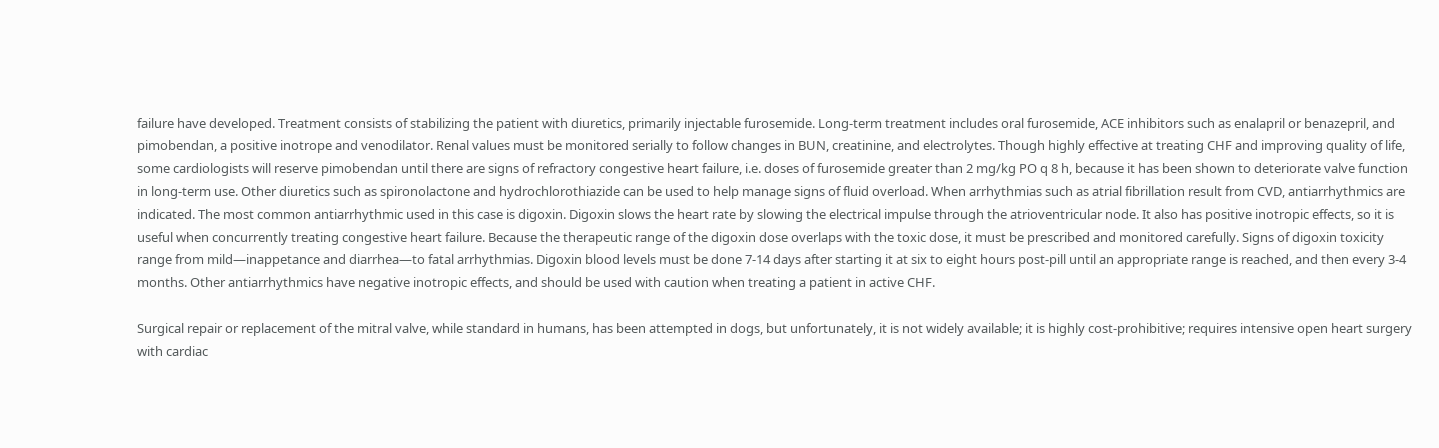failure have developed. Treatment consists of stabilizing the patient with diuretics, primarily injectable furosemide. Long-term treatment includes oral furosemide, ACE inhibitors such as enalapril or benazepril, and pimobendan, a positive inotrope and venodilator. Renal values must be monitored serially to follow changes in BUN, creatinine, and electrolytes. Though highly effective at treating CHF and improving quality of life, some cardiologists will reserve pimobendan until there are signs of refractory congestive heart failure, i.e. doses of furosemide greater than 2 mg/kg PO q 8 h, because it has been shown to deteriorate valve function in long-term use. Other diuretics such as spironolactone and hydrochlorothiazide can be used to help manage signs of fluid overload. When arrhythmias such as atrial fibrillation result from CVD, antiarrhythmics are indicated. The most common antiarrhythmic used in this case is digoxin. Digoxin slows the heart rate by slowing the electrical impulse through the atrioventricular node. It also has positive inotropic effects, so it is useful when concurrently treating congestive heart failure. Because the therapeutic range of the digoxin dose overlaps with the toxic dose, it must be prescribed and monitored carefully. Signs of digoxin toxicity range from mild—inappetance and diarrhea—to fatal arrhythmias. Digoxin blood levels must be done 7-14 days after starting it at six to eight hours post-pill until an appropriate range is reached, and then every 3-4 months. Other antiarrhythmics have negative inotropic effects, and should be used with caution when treating a patient in active CHF.

Surgical repair or replacement of the mitral valve, while standard in humans, has been attempted in dogs, but unfortunately, it is not widely available; it is highly cost-prohibitive; requires intensive open heart surgery with cardiac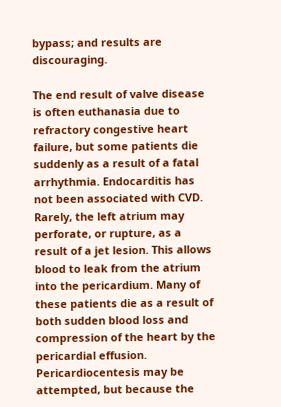bypass; and results are discouraging.

The end result of valve disease is often euthanasia due to refractory congestive heart failure, but some patients die suddenly as a result of a fatal arrhythmia. Endocarditis has not been associated with CVD. Rarely, the left atrium may perforate, or rupture, as a result of a jet lesion. This allows blood to leak from the atrium into the pericardium. Many of these patients die as a result of both sudden blood loss and compression of the heart by the pericardial effusion. Pericardiocentesis may be attempted, but because the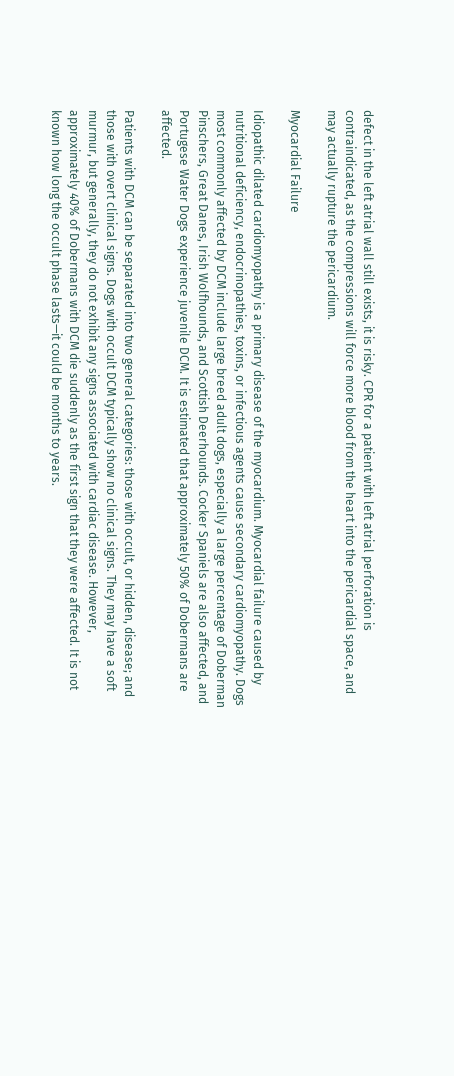defect in the left atrial wall still exists, it is risky. CPR for a patient with left atrial perforation is contraindicated, as the compressions will force more blood from the heart into the pericardial space, and may actually rupture the pericardium.

Myocardial Failure

Idiopathic dilated cardiomyopathy is a primary disease of the myocardium. Myocardial failure caused by nutritional deficiency, endocrinopathies, toxins, or infectious agents cause secondary cardiomyopathy. Dogs most commonly affected by DCM include large breed adult dogs, especially a large percentage of Doberman Pinschers, Great Danes, Irish Wolfhounds, and Scottish Deerhounds. Cocker Spaniels are also affected, and Portugese Water Dogs experience juvenile DCM. It is estimated that approximately 50% of Dobermans are affected.

Patients with DCM can be separated into two general categories: those with occult, or hidden, disease; and those with overt clinical signs. Dogs with occult DCM typically show no clinical signs. They may have a soft murmur, but generally, they do not exhibit any signs associated with cardiac disease. However, approximately 40% of Dobermans with DCM die suddenly as the first sign that they were affected. It is not known how long the occult phase lasts—it could be months to years.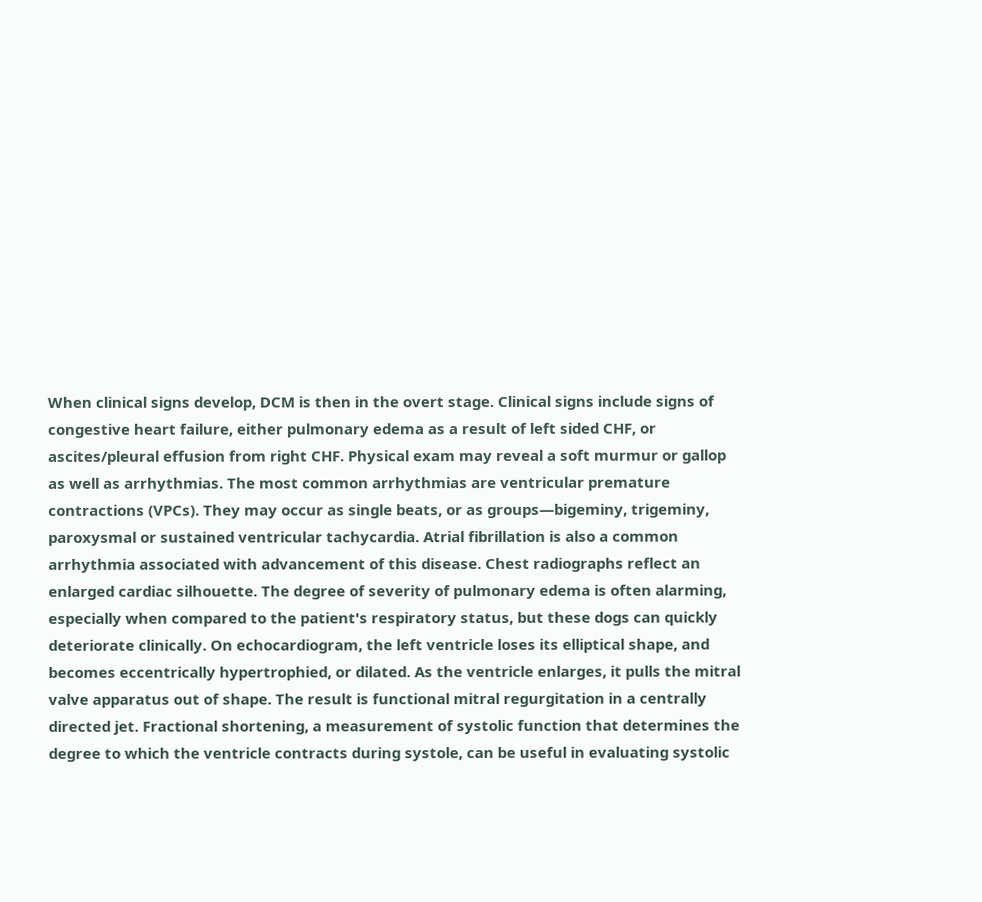When clinical signs develop, DCM is then in the overt stage. Clinical signs include signs of congestive heart failure, either pulmonary edema as a result of left sided CHF, or ascites/pleural effusion from right CHF. Physical exam may reveal a soft murmur or gallop as well as arrhythmias. The most common arrhythmias are ventricular premature contractions (VPCs). They may occur as single beats, or as groups—bigeminy, trigeminy, paroxysmal or sustained ventricular tachycardia. Atrial fibrillation is also a common arrhythmia associated with advancement of this disease. Chest radiographs reflect an enlarged cardiac silhouette. The degree of severity of pulmonary edema is often alarming, especially when compared to the patient's respiratory status, but these dogs can quickly deteriorate clinically. On echocardiogram, the left ventricle loses its elliptical shape, and becomes eccentrically hypertrophied, or dilated. As the ventricle enlarges, it pulls the mitral valve apparatus out of shape. The result is functional mitral regurgitation in a centrally directed jet. Fractional shortening, a measurement of systolic function that determines the degree to which the ventricle contracts during systole, can be useful in evaluating systolic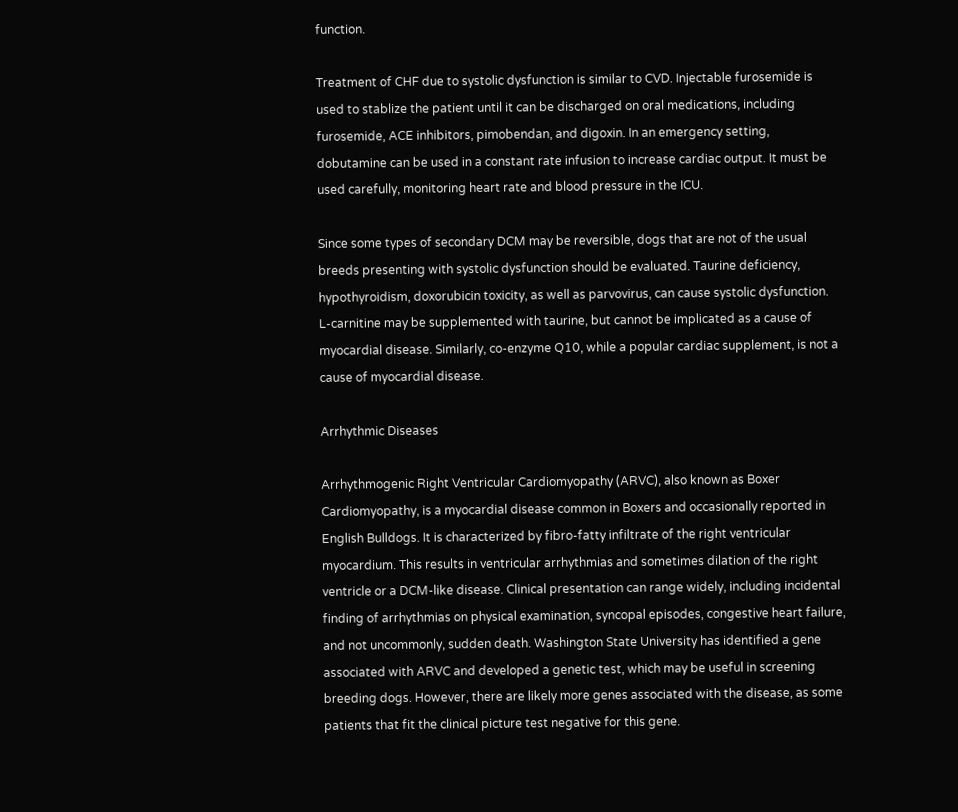function.

Treatment of CHF due to systolic dysfunction is similar to CVD. Injectable furosemide is used to stablize the patient until it can be discharged on oral medications, including furosemide, ACE inhibitors, pimobendan, and digoxin. In an emergency setting, dobutamine can be used in a constant rate infusion to increase cardiac output. It must be used carefully, monitoring heart rate and blood pressure in the ICU.

Since some types of secondary DCM may be reversible, dogs that are not of the usual breeds presenting with systolic dysfunction should be evaluated. Taurine deficiency, hypothyroidism, doxorubicin toxicity, as well as parvovirus, can cause systolic dysfunction. L-carnitine may be supplemented with taurine, but cannot be implicated as a cause of myocardial disease. Similarly, co-enzyme Q10, while a popular cardiac supplement, is not a cause of myocardial disease.

Arrhythmic Diseases

Arrhythmogenic Right Ventricular Cardiomyopathy (ARVC), also known as Boxer Cardiomyopathy, is a myocardial disease common in Boxers and occasionally reported in English Bulldogs. It is characterized by fibro-fatty infiltrate of the right ventricular myocardium. This results in ventricular arrhythmias and sometimes dilation of the right ventricle or a DCM-like disease. Clinical presentation can range widely, including incidental finding of arrhythmias on physical examination, syncopal episodes, congestive heart failure, and not uncommonly, sudden death. Washington State University has identified a gene associated with ARVC and developed a genetic test, which may be useful in screening breeding dogs. However, there are likely more genes associated with the disease, as some patients that fit the clinical picture test negative for this gene.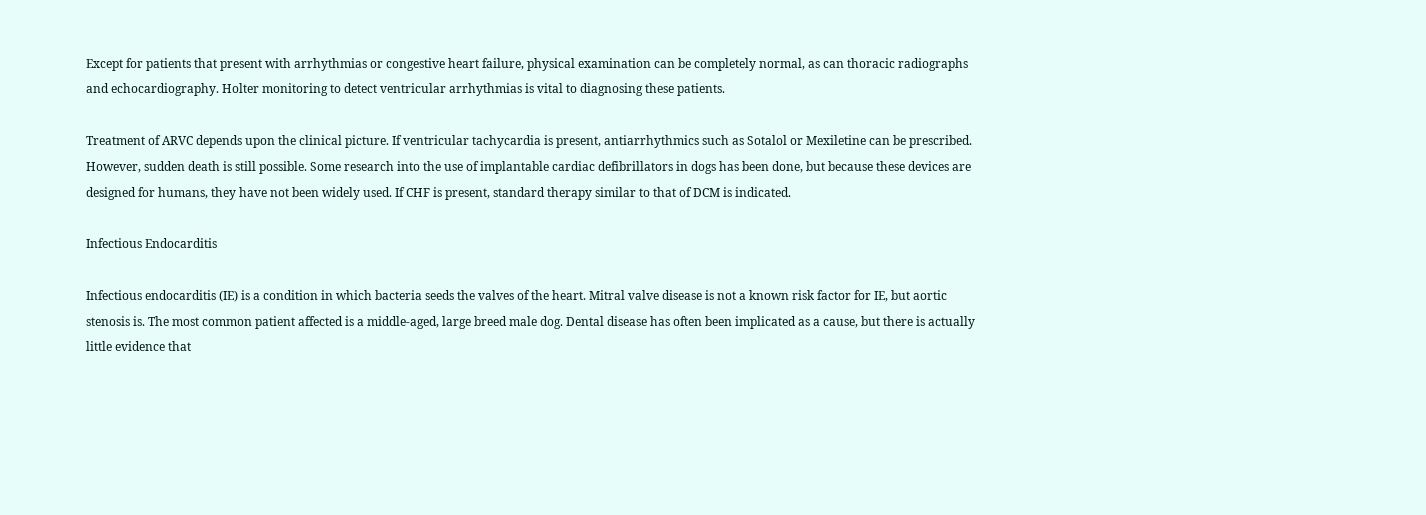Except for patients that present with arrhythmias or congestive heart failure, physical examination can be completely normal, as can thoracic radiographs and echocardiography. Holter monitoring to detect ventricular arrhythmias is vital to diagnosing these patients.

Treatment of ARVC depends upon the clinical picture. If ventricular tachycardia is present, antiarrhythmics such as Sotalol or Mexiletine can be prescribed. However, sudden death is still possible. Some research into the use of implantable cardiac defibrillators in dogs has been done, but because these devices are designed for humans, they have not been widely used. If CHF is present, standard therapy similar to that of DCM is indicated.

Infectious Endocarditis

Infectious endocarditis (IE) is a condition in which bacteria seeds the valves of the heart. Mitral valve disease is not a known risk factor for IE, but aortic stenosis is. The most common patient affected is a middle-aged, large breed male dog. Dental disease has often been implicated as a cause, but there is actually little evidence that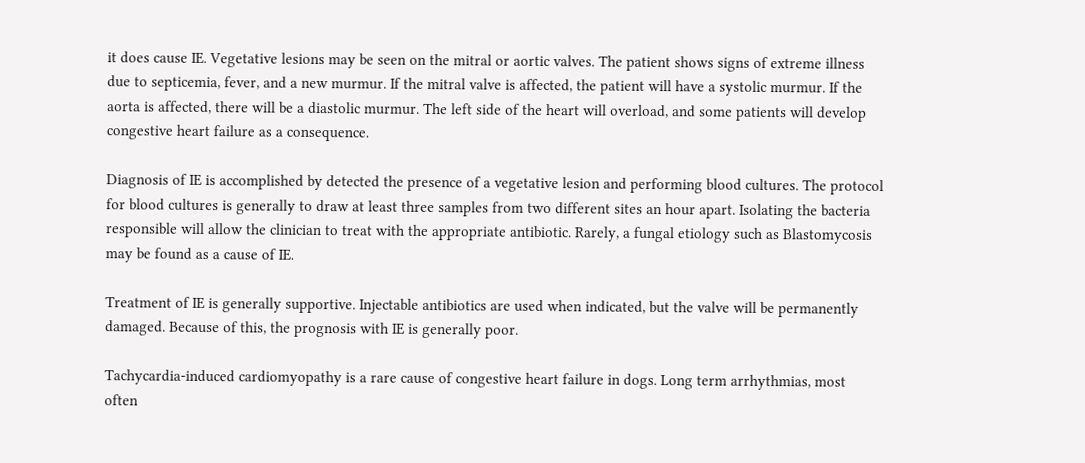it does cause IE. Vegetative lesions may be seen on the mitral or aortic valves. The patient shows signs of extreme illness due to septicemia, fever, and a new murmur. If the mitral valve is affected, the patient will have a systolic murmur. If the aorta is affected, there will be a diastolic murmur. The left side of the heart will overload, and some patients will develop congestive heart failure as a consequence.

Diagnosis of IE is accomplished by detected the presence of a vegetative lesion and performing blood cultures. The protocol for blood cultures is generally to draw at least three samples from two different sites an hour apart. Isolating the bacteria responsible will allow the clinician to treat with the appropriate antibiotic. Rarely, a fungal etiology such as Blastomycosis may be found as a cause of IE.

Treatment of IE is generally supportive. Injectable antibiotics are used when indicated, but the valve will be permanently damaged. Because of this, the prognosis with IE is generally poor.

Tachycardia-induced cardiomyopathy is a rare cause of congestive heart failure in dogs. Long term arrhythmias, most often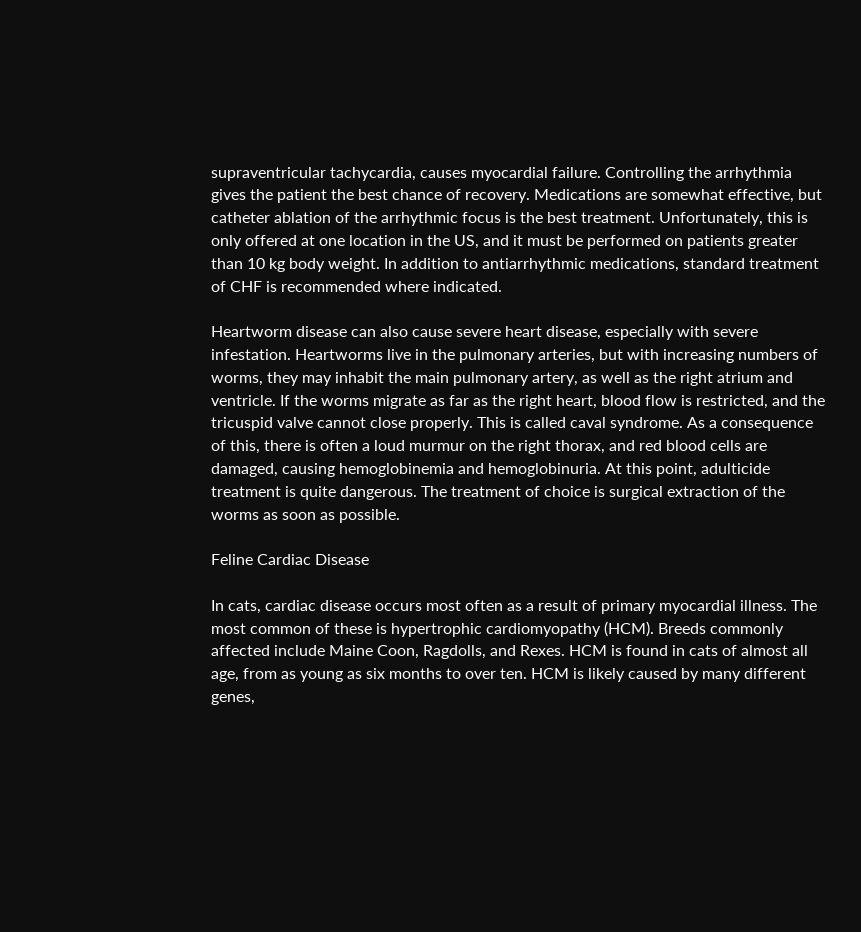supraventricular tachycardia, causes myocardial failure. Controlling the arrhythmia gives the patient the best chance of recovery. Medications are somewhat effective, but catheter ablation of the arrhythmic focus is the best treatment. Unfortunately, this is only offered at one location in the US, and it must be performed on patients greater than 10 kg body weight. In addition to antiarrhythmic medications, standard treatment of CHF is recommended where indicated.

Heartworm disease can also cause severe heart disease, especially with severe infestation. Heartworms live in the pulmonary arteries, but with increasing numbers of worms, they may inhabit the main pulmonary artery, as well as the right atrium and ventricle. If the worms migrate as far as the right heart, blood flow is restricted, and the tricuspid valve cannot close properly. This is called caval syndrome. As a consequence of this, there is often a loud murmur on the right thorax, and red blood cells are damaged, causing hemoglobinemia and hemoglobinuria. At this point, adulticide treatment is quite dangerous. The treatment of choice is surgical extraction of the worms as soon as possible.

Feline Cardiac Disease

In cats, cardiac disease occurs most often as a result of primary myocardial illness. The most common of these is hypertrophic cardiomyopathy (HCM). Breeds commonly affected include Maine Coon, Ragdolls, and Rexes. HCM is found in cats of almost all age, from as young as six months to over ten. HCM is likely caused by many different genes,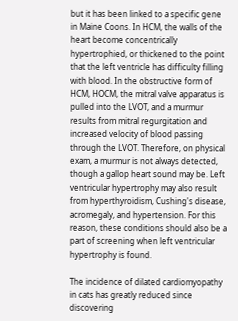but it has been linked to a specific gene in Maine Coons. In HCM, the walls of the heart become concentrically hypertrophied, or thickened to the point that the left ventricle has difficulty filling with blood. In the obstructive form of HCM, HOCM, the mitral valve apparatus is pulled into the LVOT, and a murmur results from mitral regurgitation and increased velocity of blood passing through the LVOT. Therefore, on physical exam, a murmur is not always detected, though a gallop heart sound may be. Left ventricular hypertrophy may also result from hyperthyroidism, Cushing's disease, acromegaly, and hypertension. For this reason, these conditions should also be a part of screening when left ventricular hypertrophy is found.

The incidence of dilated cardiomyopathy in cats has greatly reduced since discovering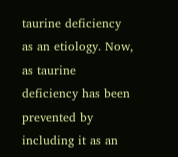taurine deficiency as an etiology. Now, as taurine deficiency has been prevented by including it as an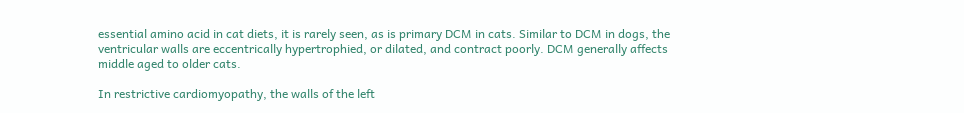essential amino acid in cat diets, it is rarely seen, as is primary DCM in cats. Similar to DCM in dogs, the ventricular walls are eccentrically hypertrophied, or dilated, and contract poorly. DCM generally affects middle aged to older cats.

In restrictive cardiomyopathy, the walls of the left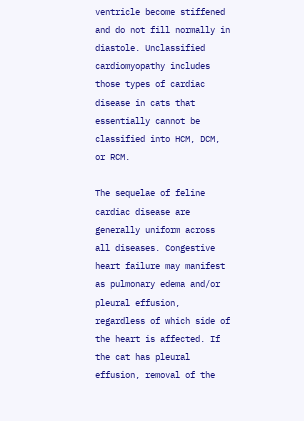ventricle become stiffened and do not fill normally in diastole. Unclassified cardiomyopathy includes those types of cardiac disease in cats that essentially cannot be classified into HCM, DCM, or RCM.

The sequelae of feline cardiac disease are generally uniform across all diseases. Congestive heart failure may manifest as pulmonary edema and/or pleural effusion, regardless of which side of the heart is affected. If the cat has pleural effusion, removal of the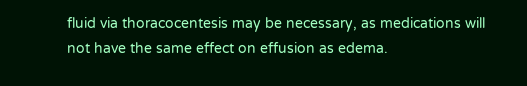fluid via thoracocentesis may be necessary, as medications will not have the same effect on effusion as edema.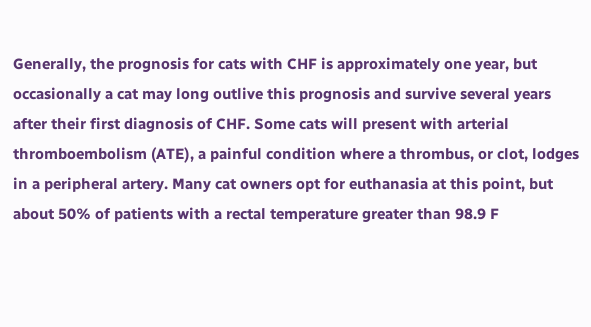Generally, the prognosis for cats with CHF is approximately one year, but occasionally a cat may long outlive this prognosis and survive several years after their first diagnosis of CHF. Some cats will present with arterial thromboembolism (ATE), a painful condition where a thrombus, or clot, lodges in a peripheral artery. Many cat owners opt for euthanasia at this point, but about 50% of patients with a rectal temperature greater than 98.9 F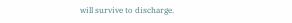will survive to discharge.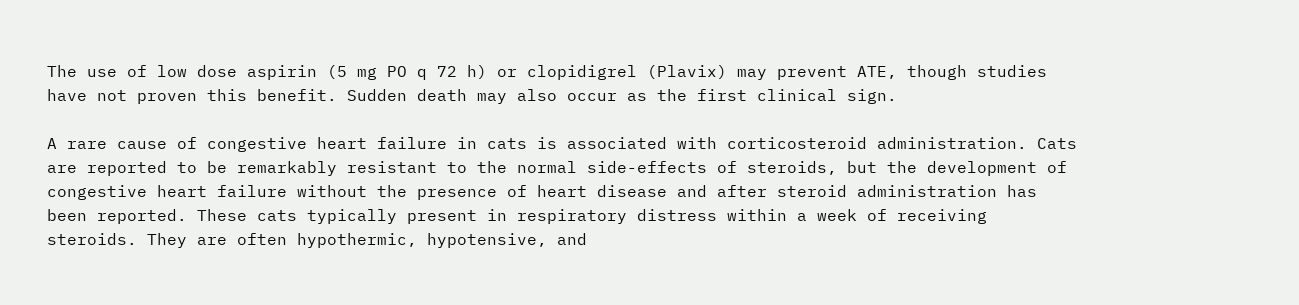The use of low dose aspirin (5 mg PO q 72 h) or clopidigrel (Plavix) may prevent ATE, though studies have not proven this benefit. Sudden death may also occur as the first clinical sign.

A rare cause of congestive heart failure in cats is associated with corticosteroid administration. Cats are reported to be remarkably resistant to the normal side-effects of steroids, but the development of congestive heart failure without the presence of heart disease and after steroid administration has been reported. These cats typically present in respiratory distress within a week of receiving steroids. They are often hypothermic, hypotensive, and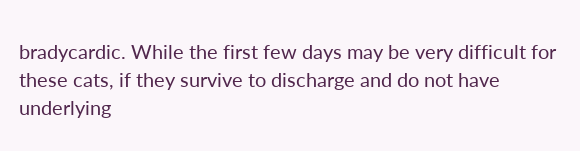bradycardic. While the first few days may be very difficult for these cats, if they survive to discharge and do not have underlying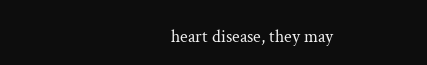heart disease, they may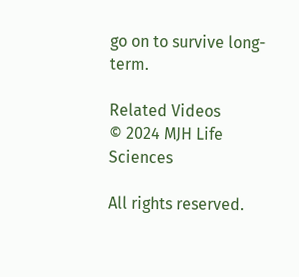go on to survive long-term.

Related Videos
© 2024 MJH Life Sciences

All rights reserved.